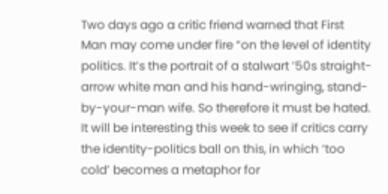Two days ago a critic friend warned that First Man may come under fire “on the level of identity politics. It’s the portrait of a stalwart ’50s straight-arrow white man and his hand-wringing, stand-by-your-man wife. So therefore it must be hated. It will be interesting this week to see if critics carry the identity-politics ball on this, in which ‘too cold’ becomes a metaphor for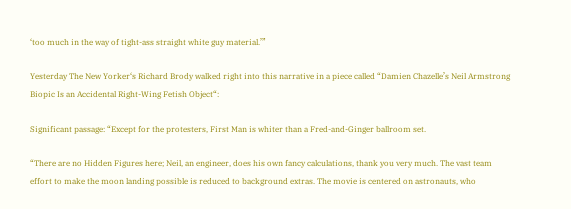‘too much in the way of tight-ass straight white guy material.’”

Yesterday The New Yorker‘s Richard Brody walked right into this narrative in a piece called “Damien Chazelle’s Neil Armstrong Biopic Is an Accidental Right-Wing Fetish Object“:

Significant passage: “Except for the protesters, First Man is whiter than a Fred-and-Ginger ballroom set.

“There are no Hidden Figures here; Neil, an engineer, does his own fancy calculations, thank you very much. The vast team effort to make the moon landing possible is reduced to background extras. The movie is centered on astronauts, who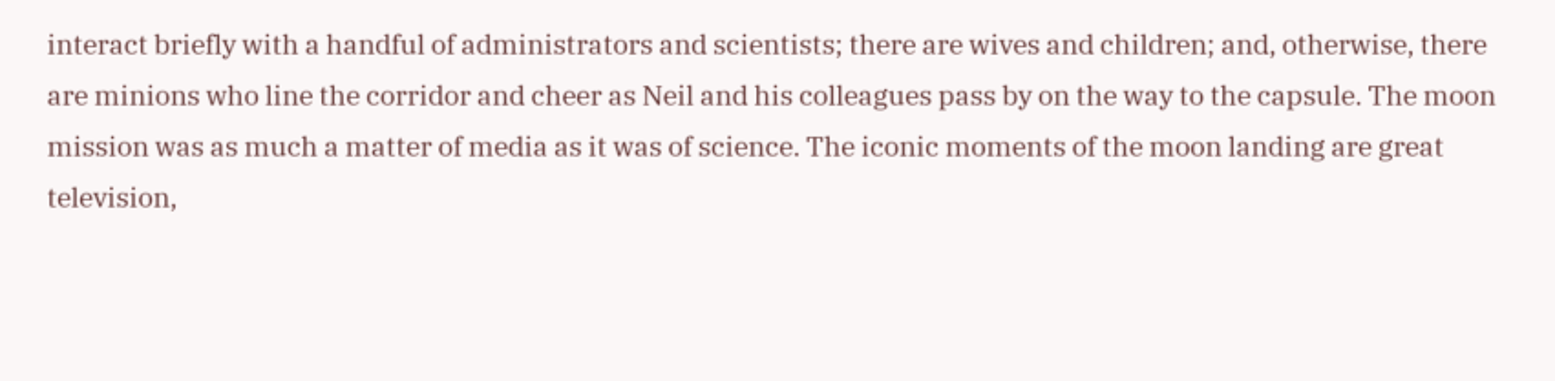interact briefly with a handful of administrators and scientists; there are wives and children; and, otherwise, there are minions who line the corridor and cheer as Neil and his colleagues pass by on the way to the capsule. The moon mission was as much a matter of media as it was of science. The iconic moments of the moon landing are great television,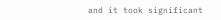and it took significant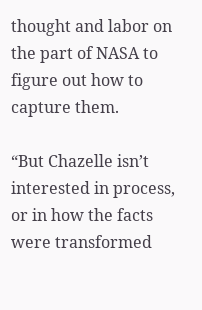thought and labor on the part of NASA to figure out how to capture them.

“But Chazelle isn’t interested in process, or in how the facts were transformed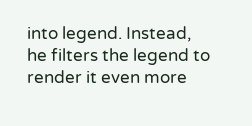into legend. Instead, he filters the legend to render it even more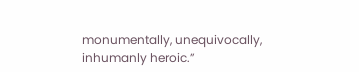monumentally, unequivocally, inhumanly heroic.”